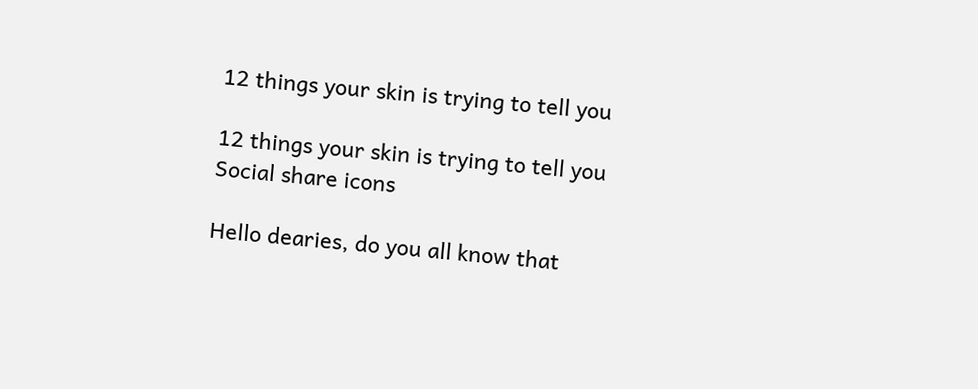12 things your skin is trying to tell you

12 things your skin is trying to tell you
Social share icons

Hello dearies, do you all know that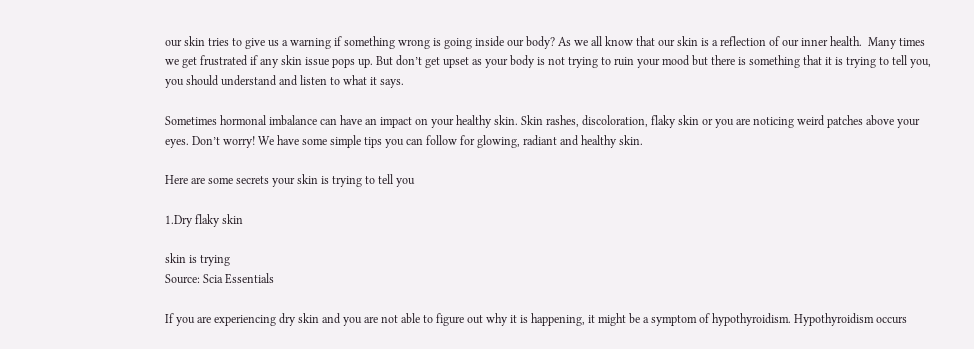our skin tries to give us a warning if something wrong is going inside our body? As we all know that our skin is a reflection of our inner health.  Many times we get frustrated if any skin issue pops up. But don’t get upset as your body is not trying to ruin your mood but there is something that it is trying to tell you, you should understand and listen to what it says.

Sometimes hormonal imbalance can have an impact on your healthy skin. Skin rashes, discoloration, flaky skin or you are noticing weird patches above your eyes. Don’t worry! We have some simple tips you can follow for glowing, radiant and healthy skin.

Here are some secrets your skin is trying to tell you

1.Dry flaky skin

skin is trying
Source: Scia Essentials

If you are experiencing dry skin and you are not able to figure out why it is happening, it might be a symptom of hypothyroidism. Hypothyroidism occurs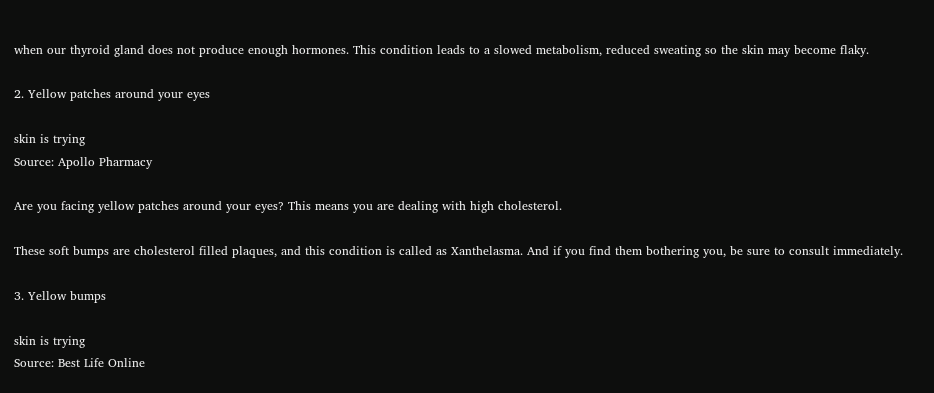when our thyroid gland does not produce enough hormones. This condition leads to a slowed metabolism, reduced sweating so the skin may become flaky.

2. Yellow patches around your eyes

skin is trying
Source: Apollo Pharmacy

Are you facing yellow patches around your eyes? This means you are dealing with high cholesterol.

These soft bumps are cholesterol filled plaques, and this condition is called as Xanthelasma. And if you find them bothering you, be sure to consult immediately.

3. Yellow bumps

skin is trying
Source: Best Life Online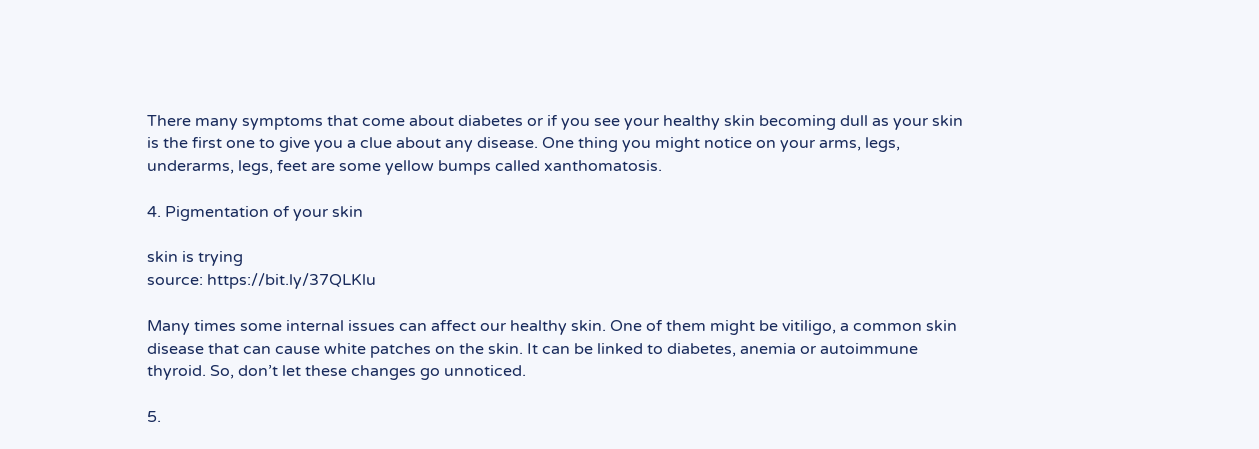There many symptoms that come about diabetes or if you see your healthy skin becoming dull as your skin is the first one to give you a clue about any disease. One thing you might notice on your arms, legs, underarms, legs, feet are some yellow bumps called xanthomatosis.

4. Pigmentation of your skin

skin is trying
source: https://bit.ly/37QLKlu

Many times some internal issues can affect our healthy skin. One of them might be vitiligo, a common skin disease that can cause white patches on the skin. It can be linked to diabetes, anemia or autoimmune thyroid. So, don’t let these changes go unnoticed.

5.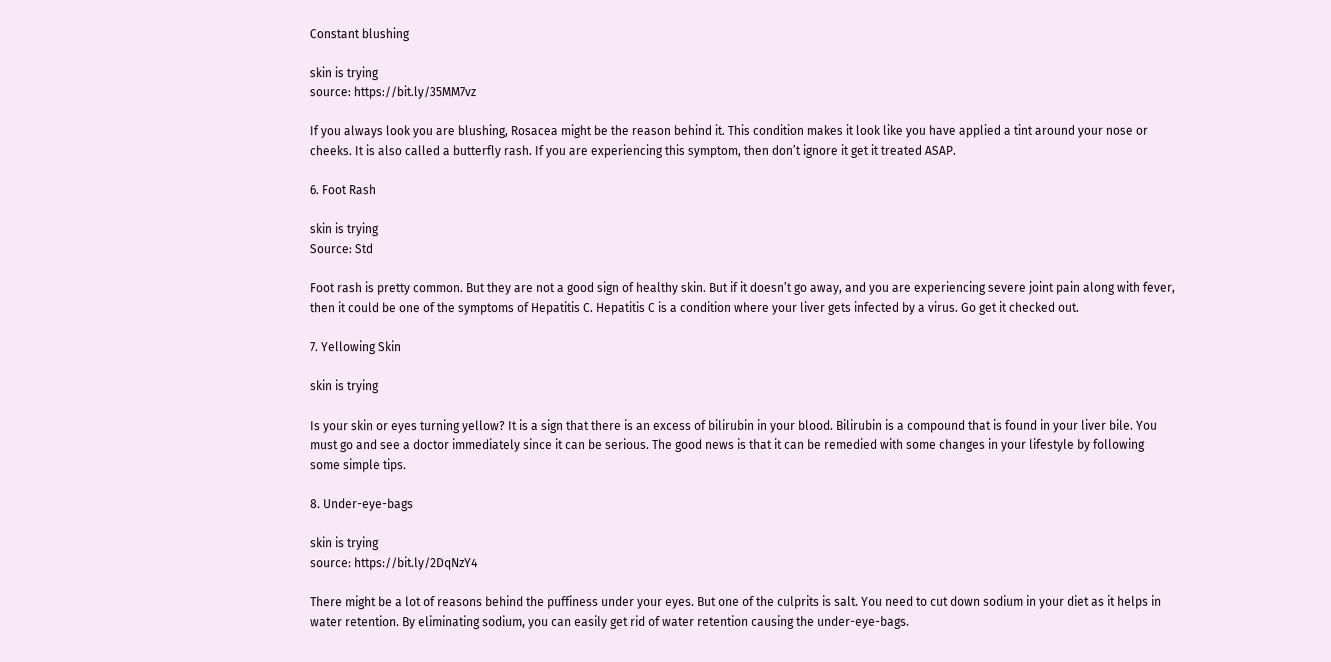Constant blushing

skin is trying
source: https://bit.ly/35MM7vz

If you always look you are blushing, Rosacea might be the reason behind it. This condition makes it look like you have applied a tint around your nose or cheeks. It is also called a butterfly rash. If you are experiencing this symptom, then don’t ignore it get it treated ASAP.

6. Foot Rash

skin is trying
Source: Std

Foot rash is pretty common. But they are not a good sign of healthy skin. But if it doesn’t go away, and you are experiencing severe joint pain along with fever, then it could be one of the symptoms of Hepatitis C. Hepatitis C is a condition where your liver gets infected by a virus. Go get it checked out.

7. Yellowing Skin

skin is trying

Is your skin or eyes turning yellow? It is a sign that there is an excess of bilirubin in your blood. Bilirubin is a compound that is found in your liver bile. You must go and see a doctor immediately since it can be serious. The good news is that it can be remedied with some changes in your lifestyle by following some simple tips.

8. Under-eye-bags

skin is trying
source: https://bit.ly/2DqNzY4

There might be a lot of reasons behind the puffiness under your eyes. But one of the culprits is salt. You need to cut down sodium in your diet as it helps in water retention. By eliminating sodium, you can easily get rid of water retention causing the under-eye-bags.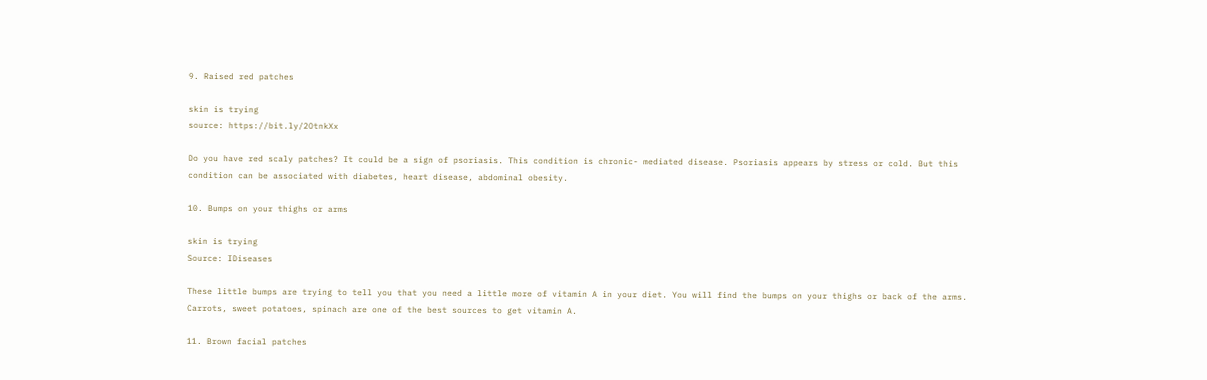9. Raised red patches

skin is trying
source: https://bit.ly/2OtnkXx

Do you have red scaly patches? It could be a sign of psoriasis. This condition is chronic- mediated disease. Psoriasis appears by stress or cold. But this condition can be associated with diabetes, heart disease, abdominal obesity.

10. Bumps on your thighs or arms

skin is trying
Source: IDiseases

These little bumps are trying to tell you that you need a little more of vitamin A in your diet. You will find the bumps on your thighs or back of the arms. Carrots, sweet potatoes, spinach are one of the best sources to get vitamin A.

11. Brown facial patches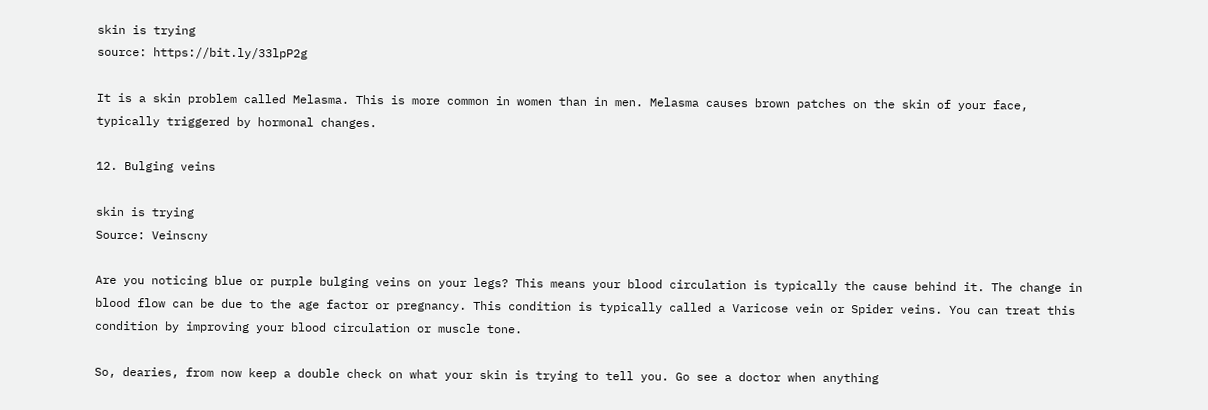skin is trying
source: https://bit.ly/33lpP2g

It is a skin problem called Melasma. This is more common in women than in men. Melasma causes brown patches on the skin of your face, typically triggered by hormonal changes.

12. Bulging veins

skin is trying
Source: Veinscny

Are you noticing blue or purple bulging veins on your legs? This means your blood circulation is typically the cause behind it. The change in blood flow can be due to the age factor or pregnancy. This condition is typically called a Varicose vein or Spider veins. You can treat this condition by improving your blood circulation or muscle tone.

So, dearies, from now keep a double check on what your skin is trying to tell you. Go see a doctor when anything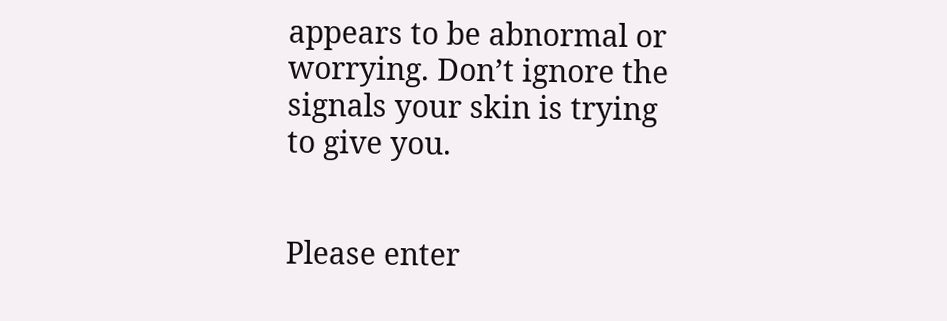appears to be abnormal or worrying. Don’t ignore the signals your skin is trying to give you.


Please enter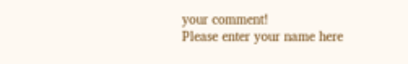your comment!
Please enter your name here